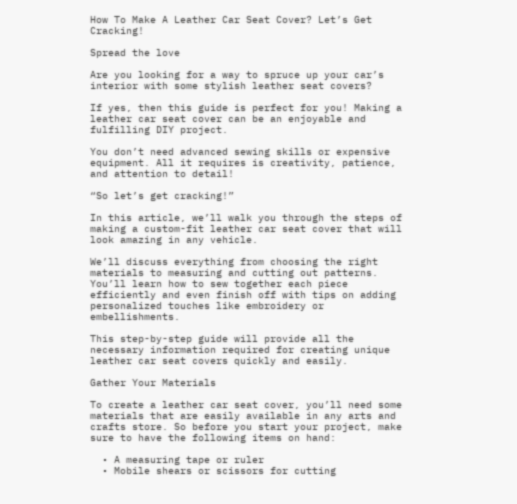How To Make A Leather Car Seat Cover? Let’s Get Cracking!

Spread the love

Are you looking for a way to spruce up your car’s interior with some stylish leather seat covers?

If yes, then this guide is perfect for you! Making a leather car seat cover can be an enjoyable and fulfilling DIY project.

You don’t need advanced sewing skills or expensive equipment. All it requires is creativity, patience, and attention to detail!

“So let’s get cracking!”

In this article, we’ll walk you through the steps of making a custom-fit leather car seat cover that will look amazing in any vehicle.

We’ll discuss everything from choosing the right materials to measuring and cutting out patterns. You’ll learn how to sew together each piece efficiently and even finish off with tips on adding personalized touches like embroidery or embellishments.

This step-by-step guide will provide all the necessary information required for creating unique leather car seat covers quickly and easily.

Gather Your Materials

To create a leather car seat cover, you’ll need some materials that are easily available in any arts and crafts store. So before you start your project, make sure to have the following items on hand:

  • A measuring tape or ruler
  • Mobile shears or scissors for cutting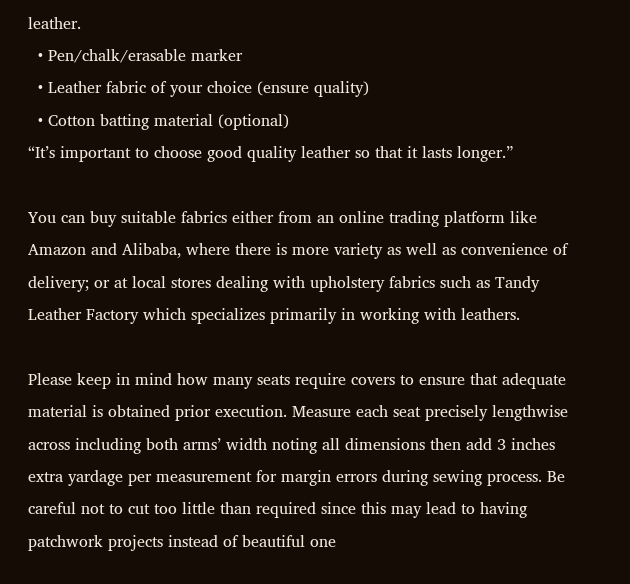leather.
  • Pen/chalk/erasable marker
  • Leather fabric of your choice (ensure quality)
  • Cotton batting material (optional)
“It’s important to choose good quality leather so that it lasts longer.”

You can buy suitable fabrics either from an online trading platform like Amazon and Alibaba, where there is more variety as well as convenience of delivery; or at local stores dealing with upholstery fabrics such as Tandy Leather Factory which specializes primarily in working with leathers.

Please keep in mind how many seats require covers to ensure that adequate material is obtained prior execution. Measure each seat precisely lengthwise across including both arms’ width noting all dimensions then add 3 inches extra yardage per measurement for margin errors during sewing process. Be careful not to cut too little than required since this may lead to having patchwork projects instead of beautiful one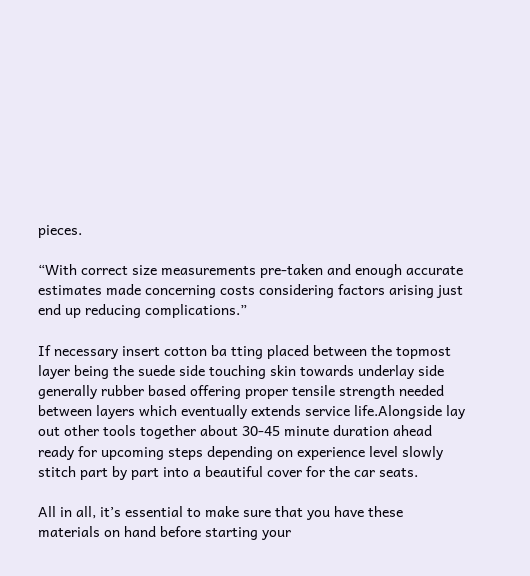pieces.

“With correct size measurements pre-taken and enough accurate estimates made concerning costs considering factors arising just end up reducing complications.”

If necessary insert cotton ba tting placed between the topmost layer being the suede side touching skin towards underlay side generally rubber based offering proper tensile strength needed between layers which eventually extends service life.Alongside lay out other tools together about 30-45 minute duration ahead ready for upcoming steps depending on experience level slowly stitch part by part into a beautiful cover for the car seats.

All in all, it’s essential to make sure that you have these materials on hand before starting your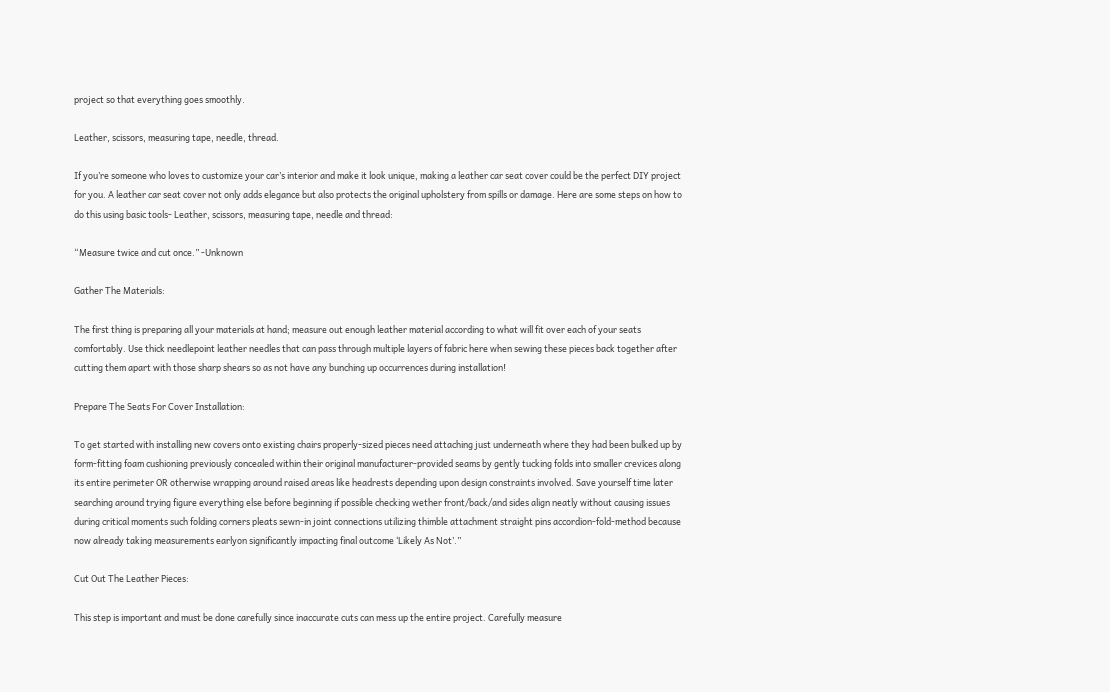project so that everything goes smoothly.

Leather, scissors, measuring tape, needle, thread.

If you’re someone who loves to customize your car’s interior and make it look unique, making a leather car seat cover could be the perfect DIY project for you. A leather car seat cover not only adds elegance but also protects the original upholstery from spills or damage. Here are some steps on how to do this using basic tools- Leather, scissors, measuring tape, needle and thread:

“Measure twice and cut once.” -Unknown

Gather The Materials:

The first thing is preparing all your materials at hand; measure out enough leather material according to what will fit over each of your seats comfortably. Use thick needlepoint leather needles that can pass through multiple layers of fabric here when sewing these pieces back together after cutting them apart with those sharp shears so as not have any bunching up occurrences during installation!

Prepare The Seats For Cover Installation:

To get started with installing new covers onto existing chairs properly-sized pieces need attaching just underneath where they had been bulked up by form-fitting foam cushioning previously concealed within their original manufacturer-provided seams by gently tucking folds into smaller crevices along its entire perimeter OR otherwise wrapping around raised areas like headrests depending upon design constraints involved. Save yourself time later searching around trying figure everything else before beginning if possible checking wether front/back/and sides align neatly without causing issues during critical moments such folding corners pleats sewn-in joint connections utilizing thimble attachment straight pins accordion-fold-method because now already taking measurements earlyon significantly impacting final outcome ‘Likely As Not’.”

Cut Out The Leather Pieces:

This step is important and must be done carefully since inaccurate cuts can mess up the entire project. Carefully measure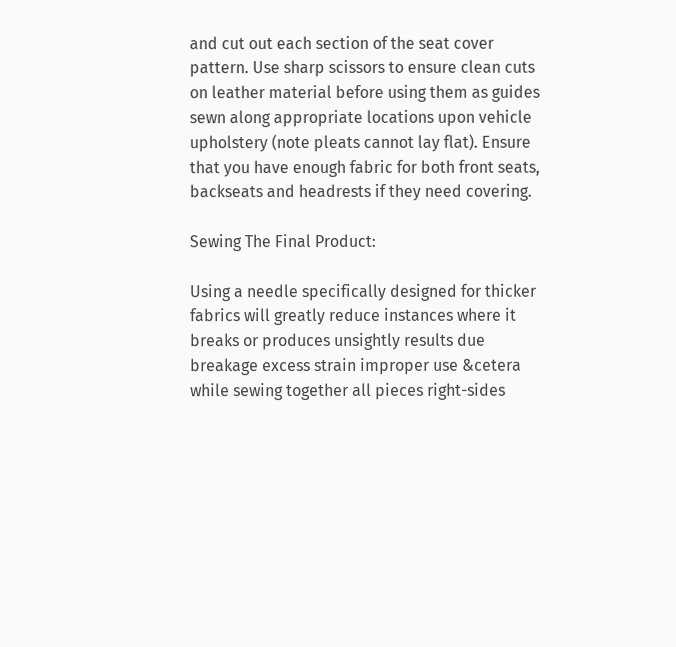and cut out each section of the seat cover pattern. Use sharp scissors to ensure clean cuts on leather material before using them as guides sewn along appropriate locations upon vehicle upholstery (note pleats cannot lay flat). Ensure that you have enough fabric for both front seats, backseats and headrests if they need covering.

Sewing The Final Product:

Using a needle specifically designed for thicker fabrics will greatly reduce instances where it breaks or produces unsightly results due breakage excess strain improper use &cetera while sewing together all pieces right-sides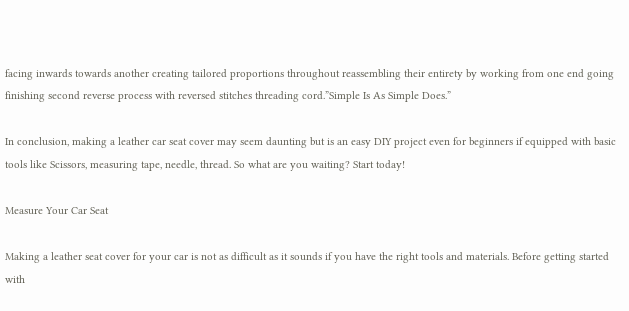facing inwards towards another creating tailored proportions throughout reassembling their entirety by working from one end going finishing second reverse process with reversed stitches threading cord.”Simple Is As Simple Does.”

In conclusion, making a leather car seat cover may seem daunting but is an easy DIY project even for beginners if equipped with basic tools like Scissors, measuring tape, needle, thread. So what are you waiting? Start today!

Measure Your Car Seat

Making a leather seat cover for your car is not as difficult as it sounds if you have the right tools and materials. Before getting started with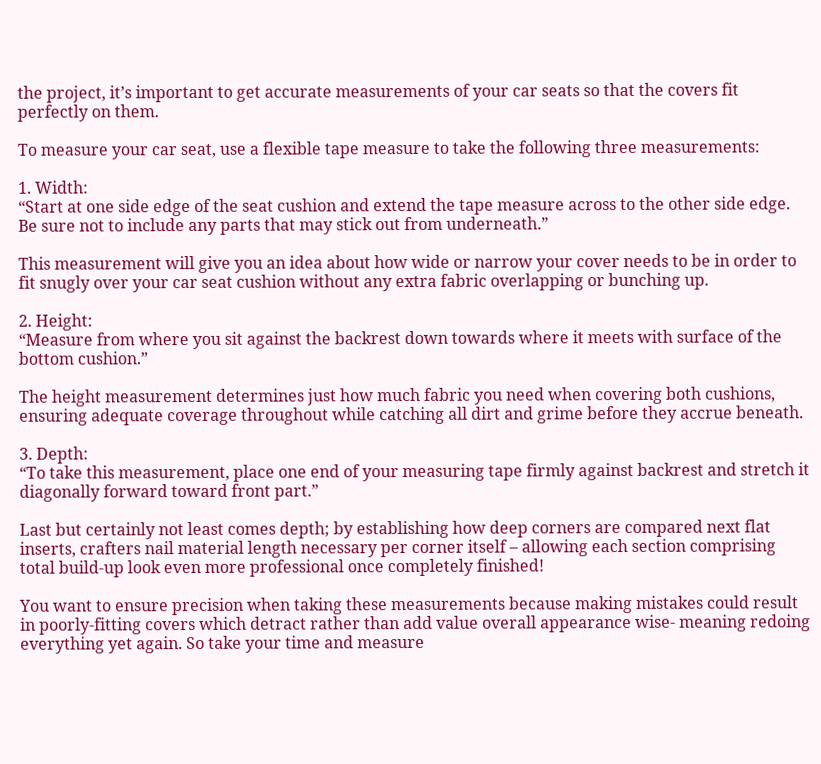the project, it’s important to get accurate measurements of your car seats so that the covers fit perfectly on them.

To measure your car seat, use a flexible tape measure to take the following three measurements:

1. Width:
“Start at one side edge of the seat cushion and extend the tape measure across to the other side edge. Be sure not to include any parts that may stick out from underneath.”

This measurement will give you an idea about how wide or narrow your cover needs to be in order to fit snugly over your car seat cushion without any extra fabric overlapping or bunching up.

2. Height:
“Measure from where you sit against the backrest down towards where it meets with surface of the bottom cushion.”

The height measurement determines just how much fabric you need when covering both cushions, ensuring adequate coverage throughout while catching all dirt and grime before they accrue beneath.

3. Depth:
“To take this measurement, place one end of your measuring tape firmly against backrest and stretch it diagonally forward toward front part.”

Last but certainly not least comes depth; by establishing how deep corners are compared next flat inserts, crafters nail material length necessary per corner itself – allowing each section comprising total build-up look even more professional once completely finished!

You want to ensure precision when taking these measurements because making mistakes could result in poorly-fitting covers which detract rather than add value overall appearance wise- meaning redoing everything yet again. So take your time and measure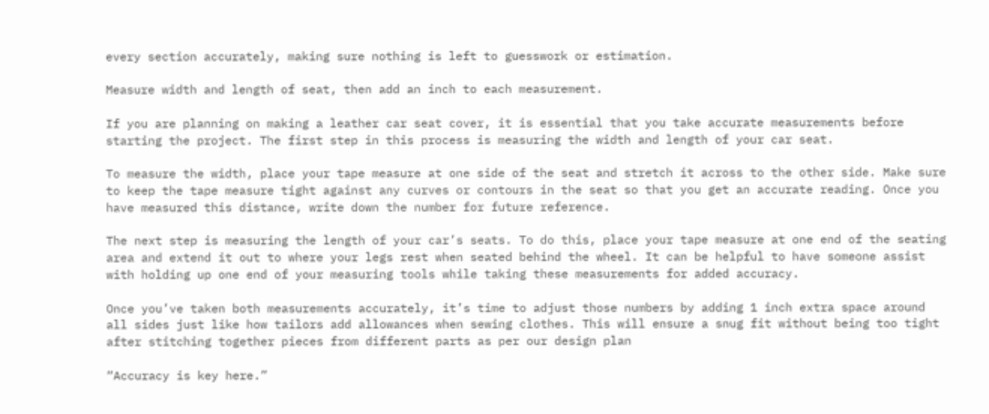every section accurately, making sure nothing is left to guesswork or estimation.

Measure width and length of seat, then add an inch to each measurement.

If you are planning on making a leather car seat cover, it is essential that you take accurate measurements before starting the project. The first step in this process is measuring the width and length of your car seat.

To measure the width, place your tape measure at one side of the seat and stretch it across to the other side. Make sure to keep the tape measure tight against any curves or contours in the seat so that you get an accurate reading. Once you have measured this distance, write down the number for future reference.

The next step is measuring the length of your car’s seats. To do this, place your tape measure at one end of the seating area and extend it out to where your legs rest when seated behind the wheel. It can be helpful to have someone assist with holding up one end of your measuring tools while taking these measurements for added accuracy.

Once you’ve taken both measurements accurately, it’s time to adjust those numbers by adding 1 inch extra space around all sides just like how tailors add allowances when sewing clothes. This will ensure a snug fit without being too tight after stitching together pieces from different parts as per our design plan

“Accuracy is key here.”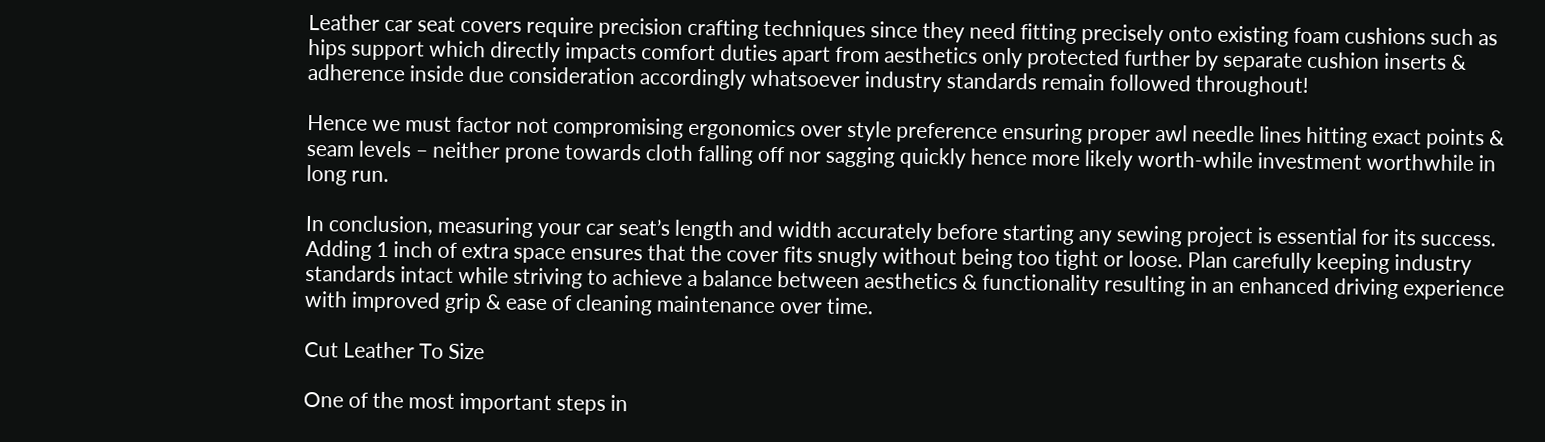Leather car seat covers require precision crafting techniques since they need fitting precisely onto existing foam cushions such as hips support which directly impacts comfort duties apart from aesthetics only protected further by separate cushion inserts & adherence inside due consideration accordingly whatsoever industry standards remain followed throughout!

Hence we must factor not compromising ergonomics over style preference ensuring proper awl needle lines hitting exact points & seam levels – neither prone towards cloth falling off nor sagging quickly hence more likely worth-while investment worthwhile in long run.

In conclusion, measuring your car seat’s length and width accurately before starting any sewing project is essential for its success. Adding 1 inch of extra space ensures that the cover fits snugly without being too tight or loose. Plan carefully keeping industry standards intact while striving to achieve a balance between aesthetics & functionality resulting in an enhanced driving experience with improved grip & ease of cleaning maintenance over time.

Cut Leather To Size

One of the most important steps in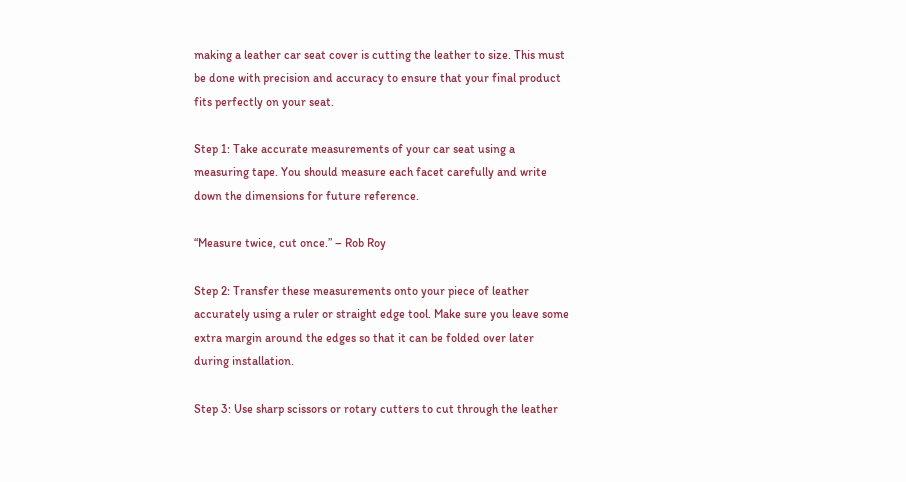making a leather car seat cover is cutting the leather to size. This must be done with precision and accuracy to ensure that your final product fits perfectly on your seat.

Step 1: Take accurate measurements of your car seat using a measuring tape. You should measure each facet carefully and write down the dimensions for future reference.

“Measure twice, cut once.” – Rob Roy

Step 2: Transfer these measurements onto your piece of leather accurately using a ruler or straight edge tool. Make sure you leave some extra margin around the edges so that it can be folded over later during installation.

Step 3: Use sharp scissors or rotary cutters to cut through the leather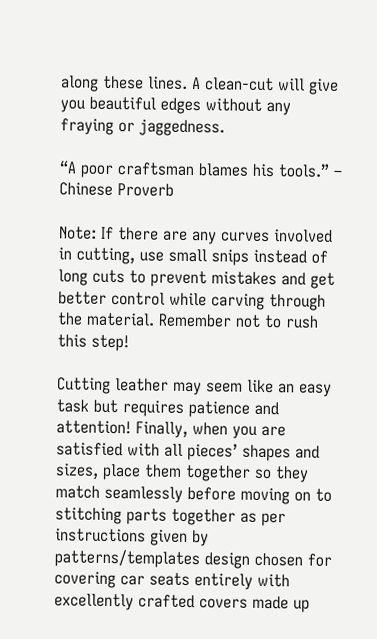along these lines. A clean-cut will give you beautiful edges without any fraying or jaggedness.

“A poor craftsman blames his tools.” – Chinese Proverb

Note: If there are any curves involved in cutting, use small snips instead of long cuts to prevent mistakes and get better control while carving through the material. Remember not to rush this step!

Cutting leather may seem like an easy task but requires patience and attention! Finally, when you are satisfied with all pieces’ shapes and sizes, place them together so they match seamlessly before moving on to stitching parts together as per instructions given by patterns/templates design chosen for covering car seats entirely with excellently crafted covers made up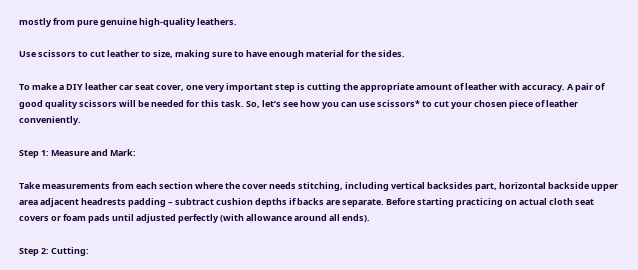mostly from pure genuine high-quality leathers.

Use scissors to cut leather to size, making sure to have enough material for the sides.

To make a DIY leather car seat cover, one very important step is cutting the appropriate amount of leather with accuracy. A pair of good quality scissors will be needed for this task. So, let’s see how you can use scissors* to cut your chosen piece of leather conveniently.

Step 1: Measure and Mark:

Take measurements from each section where the cover needs stitching, including vertical backsides part, horizontal backside upper area adjacent headrests padding – subtract cushion depths if backs are separate. Before starting practicing on actual cloth seat covers or foam pads until adjusted perfectly (with allowance around all ends).

Step 2: Cutting: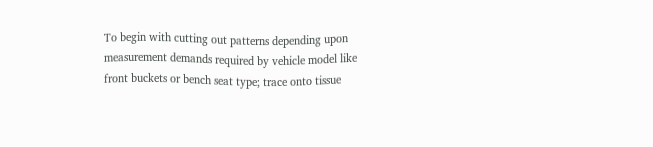To begin with cutting out patterns depending upon measurement demands required by vehicle model like front buckets or bench seat type; trace onto tissue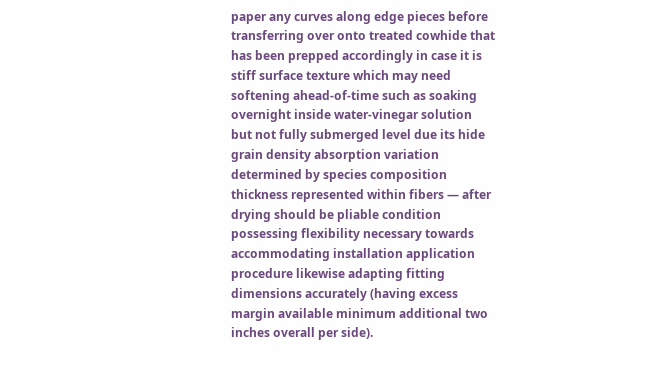paper any curves along edge pieces before transferring over onto treated cowhide that has been prepped accordingly in case it is stiff surface texture which may need softening ahead-of-time such as soaking overnight inside water-vinegar solution but not fully submerged level due its hide grain density absorption variation determined by species composition thickness represented within fibers — after drying should be pliable condition possessing flexibility necessary towards accommodating installation application procedure likewise adapting fitting dimensions accurately (having excess margin available minimum additional two inches overall per side).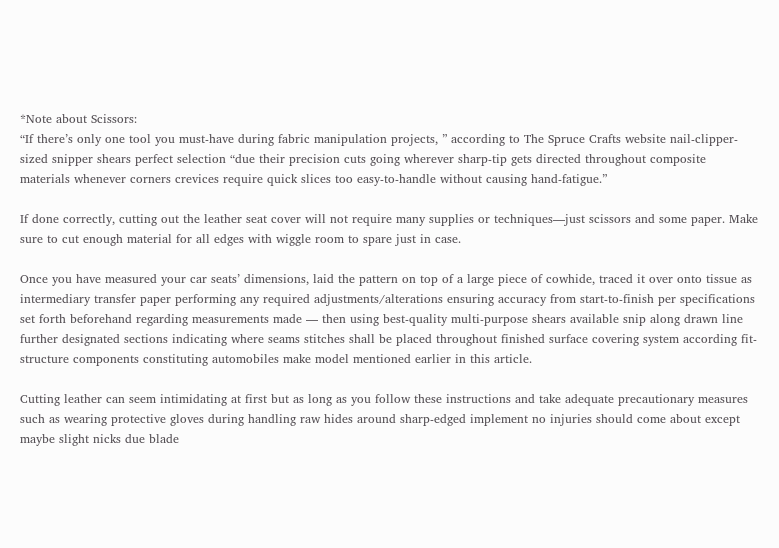*Note about Scissors:
“If there’s only one tool you must-have during fabric manipulation projects, ” according to The Spruce Crafts website nail-clipper-sized snipper shears perfect selection “due their precision cuts going wherever sharp-tip gets directed throughout composite materials whenever corners crevices require quick slices too easy-to-handle without causing hand-fatigue.”

If done correctly, cutting out the leather seat cover will not require many supplies or techniques—just scissors and some paper. Make sure to cut enough material for all edges with wiggle room to spare just in case.

Once you have measured your car seats’ dimensions, laid the pattern on top of a large piece of cowhide, traced it over onto tissue as intermediary transfer paper performing any required adjustments/alterations ensuring accuracy from start-to-finish per specifications set forth beforehand regarding measurements made — then using best-quality multi-purpose shears available snip along drawn line further designated sections indicating where seams stitches shall be placed throughout finished surface covering system according fit-structure components constituting automobiles make model mentioned earlier in this article.

Cutting leather can seem intimidating at first but as long as you follow these instructions and take adequate precautionary measures such as wearing protective gloves during handling raw hides around sharp-edged implement no injuries should come about except maybe slight nicks due blade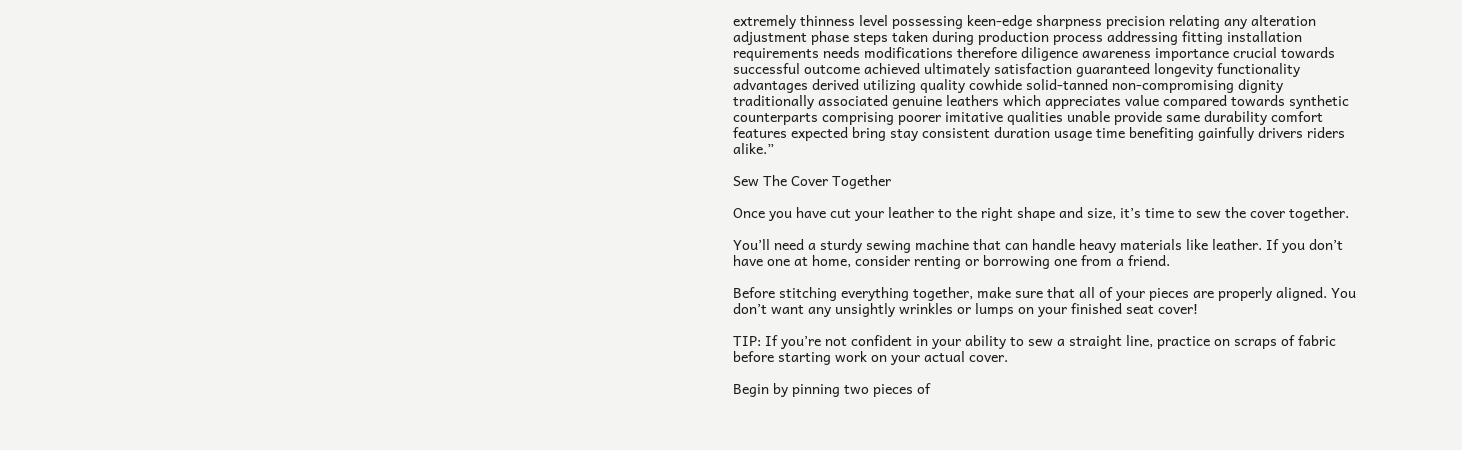extremely thinness level possessing keen-edge sharpness precision relating any alteration adjustment phase steps taken during production process addressing fitting installation requirements needs modifications therefore diligence awareness importance crucial towards successful outcome achieved ultimately satisfaction guaranteed longevity functionality advantages derived utilizing quality cowhide solid-tanned non-compromising dignity traditionally associated genuine leathers which appreciates value compared towards synthetic counterparts comprising poorer imitative qualities unable provide same durability comfort features expected bring stay consistent duration usage time benefiting gainfully drivers riders alike.”

Sew The Cover Together

Once you have cut your leather to the right shape and size, it’s time to sew the cover together.

You’ll need a sturdy sewing machine that can handle heavy materials like leather. If you don’t have one at home, consider renting or borrowing one from a friend.

Before stitching everything together, make sure that all of your pieces are properly aligned. You don’t want any unsightly wrinkles or lumps on your finished seat cover!

TIP: If you’re not confident in your ability to sew a straight line, practice on scraps of fabric before starting work on your actual cover.

Begin by pinning two pieces of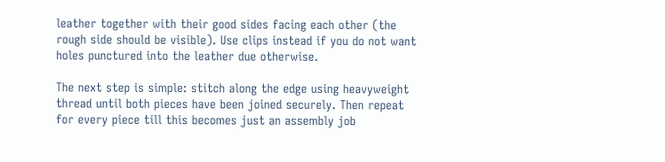leather together with their good sides facing each other (the rough side should be visible). Use clips instead if you do not want holes punctured into the leather due otherwise.

The next step is simple: stitch along the edge using heavyweight thread until both pieces have been joined securely. Then repeat for every piece till this becomes just an assembly job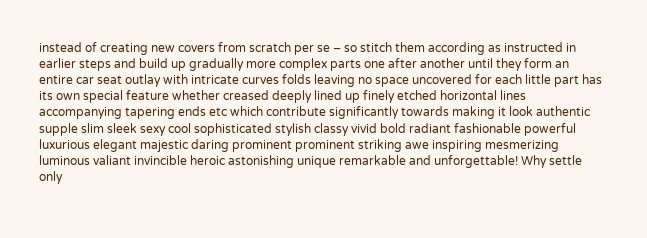instead of creating new covers from scratch per se – so stitch them according as instructed in earlier steps and build up gradually more complex parts one after another until they form an entire car seat outlay with intricate curves folds leaving no space uncovered for each little part has its own special feature whether creased deeply lined up finely etched horizontal lines accompanying tapering ends etc which contribute significantly towards making it look authentic supple slim sleek sexy cool sophisticated stylish classy vivid bold radiant fashionable powerful luxurious elegant majestic daring prominent prominent striking awe inspiring mesmerizing luminous valiant invincible heroic astonishing unique remarkable and unforgettable! Why settle only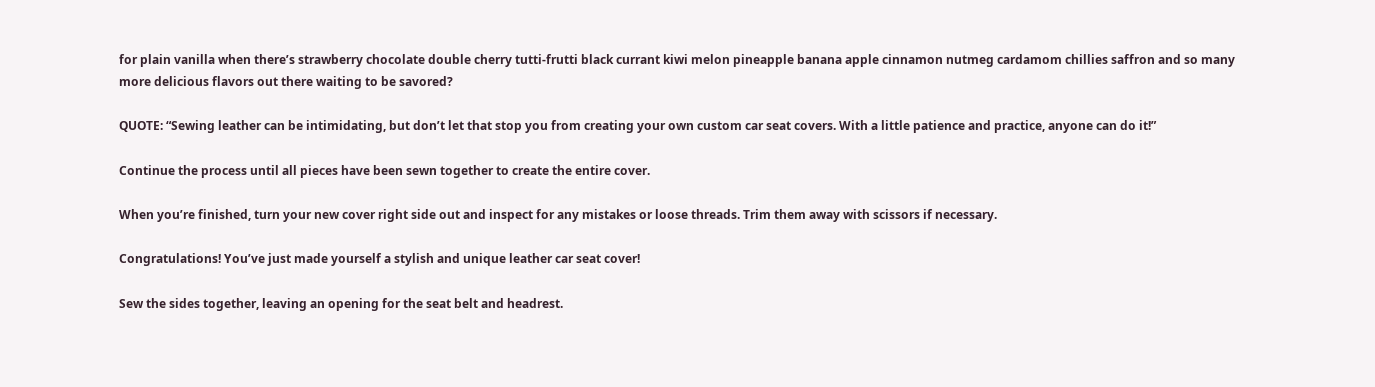for plain vanilla when there’s strawberry chocolate double cherry tutti-frutti black currant kiwi melon pineapple banana apple cinnamon nutmeg cardamom chillies saffron and so many more delicious flavors out there waiting to be savored?

QUOTE: “Sewing leather can be intimidating, but don’t let that stop you from creating your own custom car seat covers. With a little patience and practice, anyone can do it!”

Continue the process until all pieces have been sewn together to create the entire cover.

When you’re finished, turn your new cover right side out and inspect for any mistakes or loose threads. Trim them away with scissors if necessary.

Congratulations! You’ve just made yourself a stylish and unique leather car seat cover!

Sew the sides together, leaving an opening for the seat belt and headrest.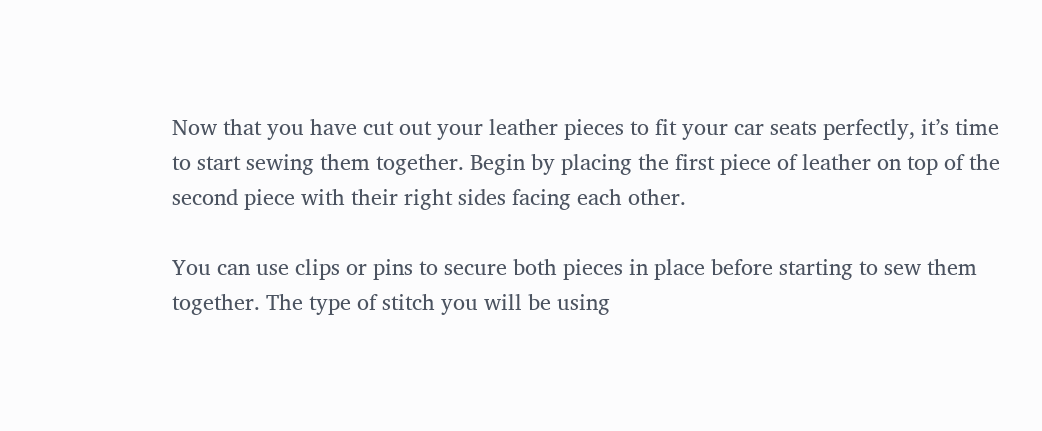Now that you have cut out your leather pieces to fit your car seats perfectly, it’s time to start sewing them together. Begin by placing the first piece of leather on top of the second piece with their right sides facing each other.

You can use clips or pins to secure both pieces in place before starting to sew them together. The type of stitch you will be using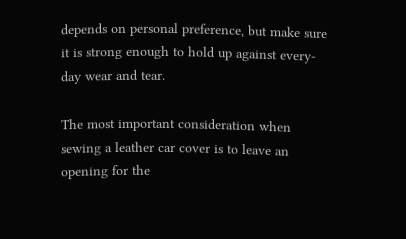depends on personal preference, but make sure it is strong enough to hold up against every-day wear and tear.

The most important consideration when sewing a leather car cover is to leave an opening for the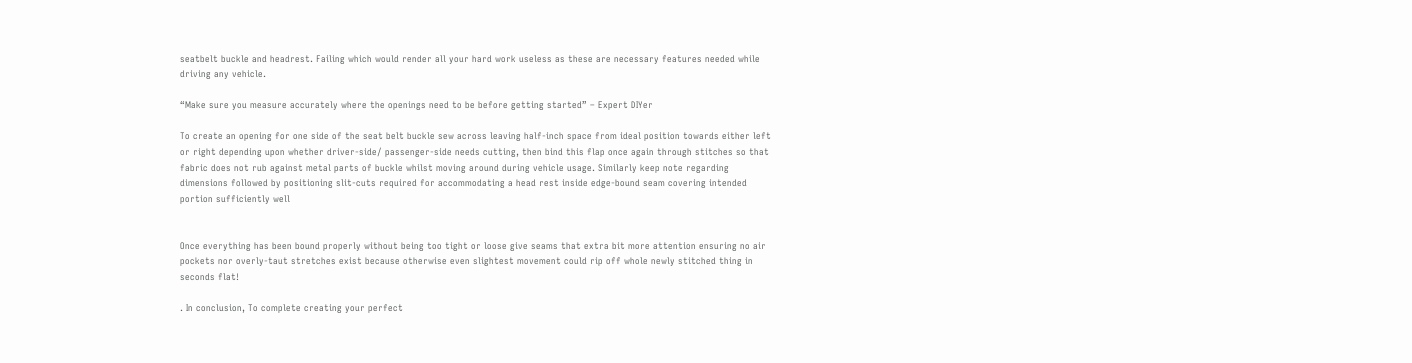seatbelt buckle and headrest. Failing which would render all your hard work useless as these are necessary features needed while driving any vehicle.

“Make sure you measure accurately where the openings need to be before getting started” – Expert DIYer

To create an opening for one side of the seat belt buckle sew across leaving half-inch space from ideal position towards either left or right depending upon whether driver-side/ passenger-side needs cutting, then bind this flap once again through stitches so that fabric does not rub against metal parts of buckle whilst moving around during vehicle usage. Similarly keep note regarding dimensions followed by positioning slit-cuts required for accommodating a head rest inside edge-bound seam covering intended portion sufficiently well


Once everything has been bound properly without being too tight or loose give seams that extra bit more attention ensuring no air pockets nor overly-taut stretches exist because otherwise even slightest movement could rip off whole newly stitched thing in seconds flat!

. In conclusion, To complete creating your perfect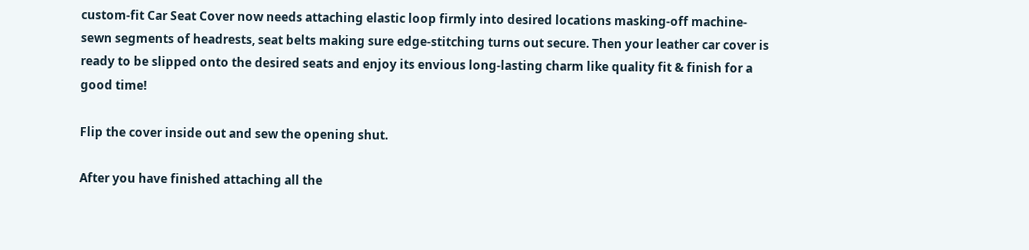custom-fit Car Seat Cover now needs attaching elastic loop firmly into desired locations masking-off machine-sewn segments of headrests, seat belts making sure edge-stitching turns out secure. Then your leather car cover is ready to be slipped onto the desired seats and enjoy its envious long-lasting charm like quality fit & finish for a good time!

Flip the cover inside out and sew the opening shut.

After you have finished attaching all the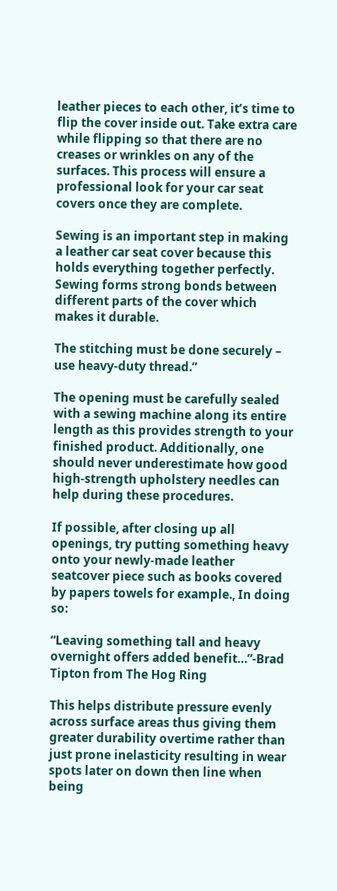leather pieces to each other, it’s time to flip the cover inside out. Take extra care while flipping so that there are no creases or wrinkles on any of the surfaces. This process will ensure a professional look for your car seat covers once they are complete.

Sewing is an important step in making a leather car seat cover because this holds everything together perfectly. Sewing forms strong bonds between different parts of the cover which makes it durable.

The stitching must be done securely – use heavy-duty thread.”

The opening must be carefully sealed with a sewing machine along its entire length as this provides strength to your finished product. Additionally, one should never underestimate how good high-strength upholstery needles can help during these procedures.

If possible, after closing up all openings, try putting something heavy onto your newly-made leather seatcover piece such as books covered by papers towels for example., In doing so:

“Leaving something tall and heavy overnight offers added benefit…”-Brad Tipton from The Hog Ring

This helps distribute pressure evenly across surface areas thus giving them greater durability overtime rather than just prone inelasticity resulting in wear spots later on down then line when being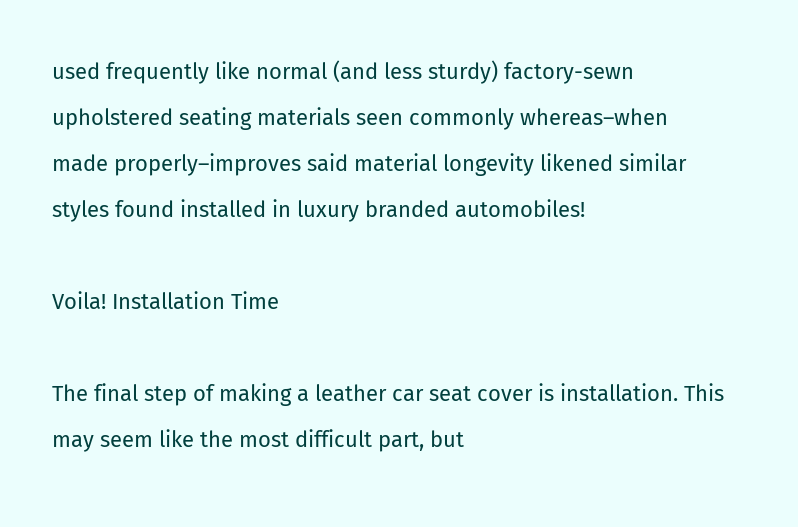used frequently like normal (and less sturdy) factory-sewn upholstered seating materials seen commonly whereas–when made properly–improves said material longevity likened similar styles found installed in luxury branded automobiles!

Voila! Installation Time

The final step of making a leather car seat cover is installation. This may seem like the most difficult part, but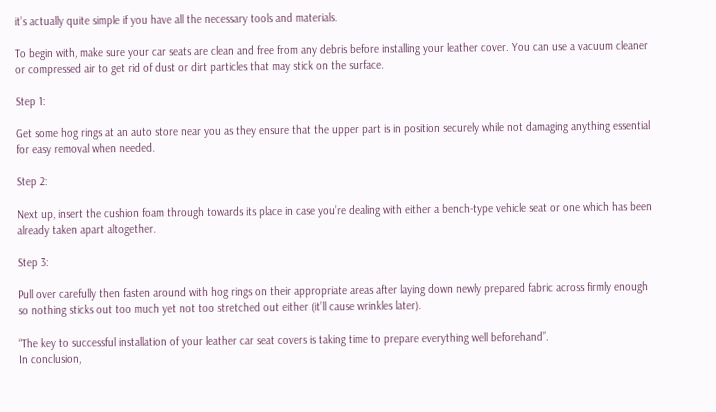it’s actually quite simple if you have all the necessary tools and materials.

To begin with, make sure your car seats are clean and free from any debris before installing your leather cover. You can use a vacuum cleaner or compressed air to get rid of dust or dirt particles that may stick on the surface.

Step 1:

Get some hog rings at an auto store near you as they ensure that the upper part is in position securely while not damaging anything essential for easy removal when needed.

Step 2:

Next up, insert the cushion foam through towards its place in case you’re dealing with either a bench-type vehicle seat or one which has been already taken apart altogether.

Step 3:

Pull over carefully then fasten around with hog rings on their appropriate areas after laying down newly prepared fabric across firmly enough so nothing sticks out too much yet not too stretched out either (it’ll cause wrinkles later).

“The key to successful installation of your leather car seat covers is taking time to prepare everything well beforehand”.
In conclusion,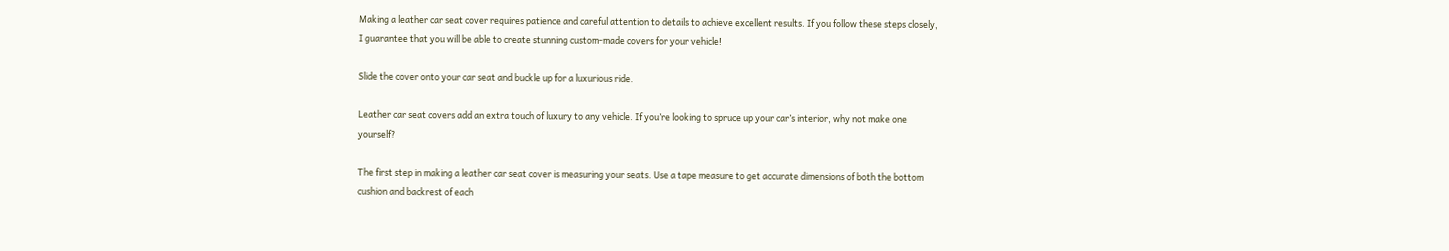Making a leather car seat cover requires patience and careful attention to details to achieve excellent results. If you follow these steps closely, I guarantee that you will be able to create stunning custom-made covers for your vehicle!

Slide the cover onto your car seat and buckle up for a luxurious ride.

Leather car seat covers add an extra touch of luxury to any vehicle. If you’re looking to spruce up your car’s interior, why not make one yourself?

The first step in making a leather car seat cover is measuring your seats. Use a tape measure to get accurate dimensions of both the bottom cushion and backrest of each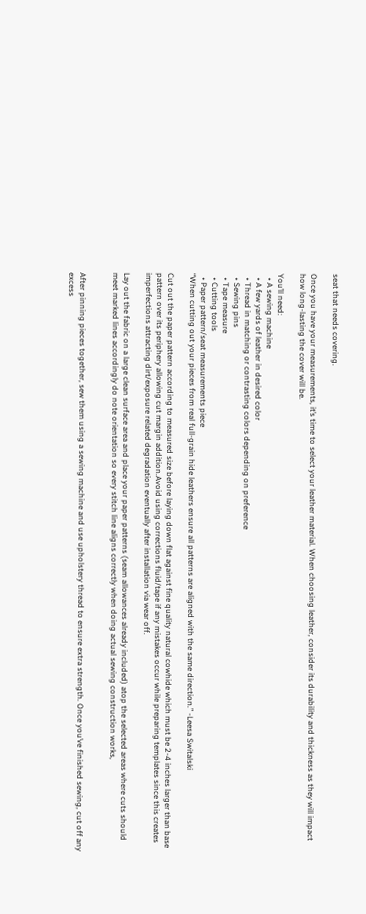seat that needs covering.

Once you have your measurements, it’s time to select your leather material. When choosing leather, consider its durability and thickness as they will impact how long-lasting the cover will be.

You’ll need:
  • A sewing machine
  • A few yards of leather in desired color
  • Thread in matching or contrasting colors depending on preference
  • Sewing pins
  • Tape measure
  • Cutting tools
  • Paper pattern/seat measurements piece
“When cutting out your pieces from real full-grain hide leathers ensure all patterns are aligned with the same direction.” -Leesa Switalski

Cut out the paper pattern according to measured size before laying down flat against fine quality natural cowhide which must be 2-4 inches larger than base pattern over its periphery allowing cut margin addition.Avoid using corrections fluid/tape if any mistakes occur while preparing templates since this creates imperfections attracting dirt/exposure related degradation eventually after installation via wear off.

Lay out the fabric on a large clean surface area and place your paper patterns (seam allowances already included) atop the selected areas where cuts should meet marked lines accordingly do note orientation so every stitch line aligns correctly when doing actual sewing construction works,


After pinning pieces together, sew them using a sewing machine and use upholstery thread to ensure extra strength. Once you’ve finished sewing, cut off any excess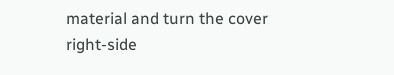material and turn the cover right-side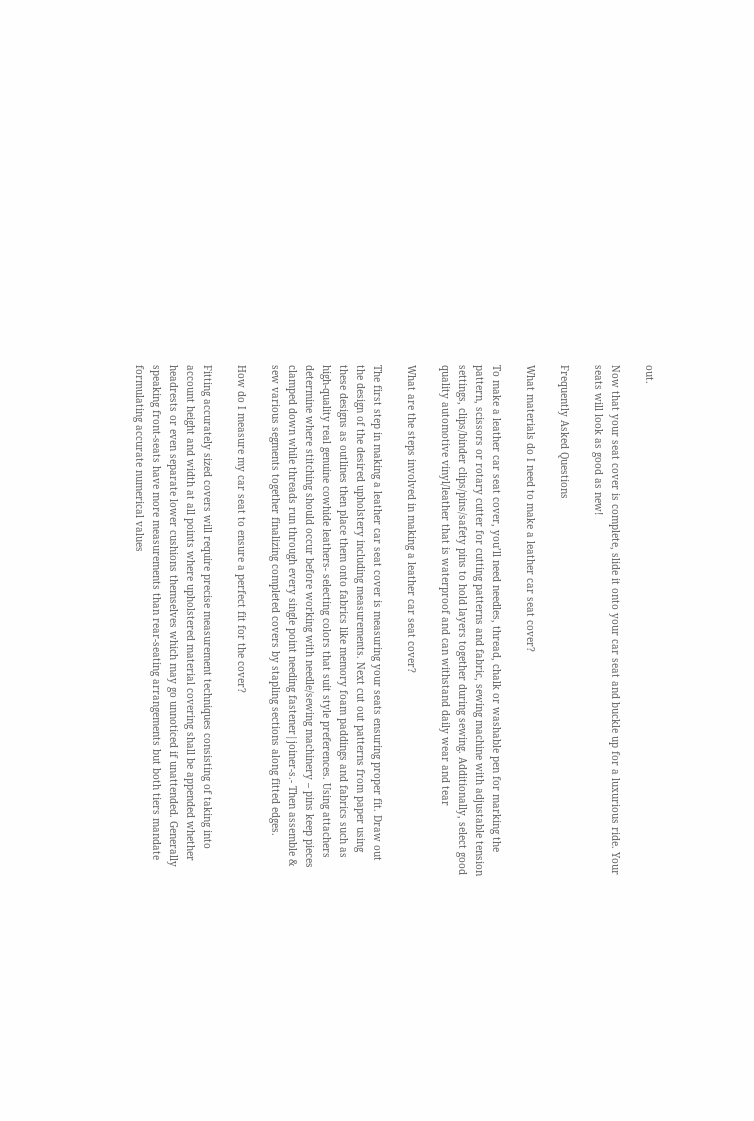out.

Now that your seat cover is complete, slide it onto your car seat and buckle up for a luxurious ride. Your seats will look as good as new!

Frequently Asked Questions

What materials do I need to make a leather car seat cover?

To make a leather car seat cover, you’ll need needles, thread, chalk or washable pen for marking the pattern, scissors or rotary cutter for cutting patterns and fabric, sewing machine with adjustable tension settings, clips/binder clips/pins/safety pins to hold layers together during sewing. Additionally, select good quality automotive vinyl/leather that is waterproof and can withstand daily wear and tear

What are the steps involved in making a leather car seat cover?

The first step in making a leather car seat cover is measuring your seats ensuring proper fit. Draw out the design of the desired upholstery including measurements. Next cut out patterns from paper using these designs as outlines then place them onto fabrics like memory foam paddings and fabrics such as high-quality real genuine cowhide leathers- selecting colors that suit style preferences. Using attachers determine where stitching should occur before working with needle/sewing machinery – pins keep pieces clamped down while threads run through every single point needing fastener|joiner-s.- Then assemble & sew various segments together finalizing completed covers by stapling sections along fitted edges.

How do I measure my car seat to ensure a perfect fit for the cover?

Fitting accurately sized covers will require precise measurement techniques consisting of taking into account height and width at all points where upholstered material covering shall be appended whether headrests or even separate lower cushions themselves which may go unnoticed if unattended. Generally speaking front-seats have more measurements than rear-seating arrangements but both tiers mandate formulating accurate numerical values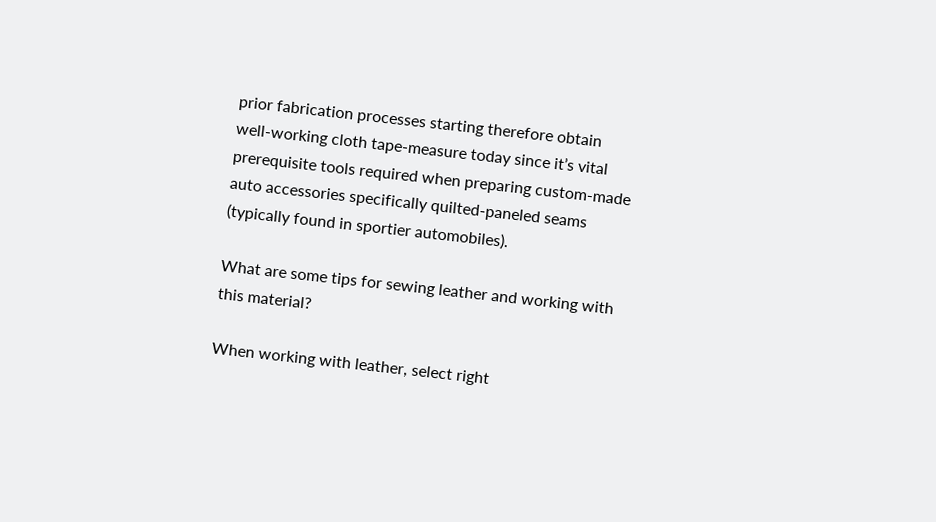prior fabrication processes starting therefore obtain well-working cloth tape-measure today since it’s vital prerequisite tools required when preparing custom-made auto accessories specifically quilted-paneled seams (typically found in sportier automobiles).

What are some tips for sewing leather and working with this material?

When working with leather, select right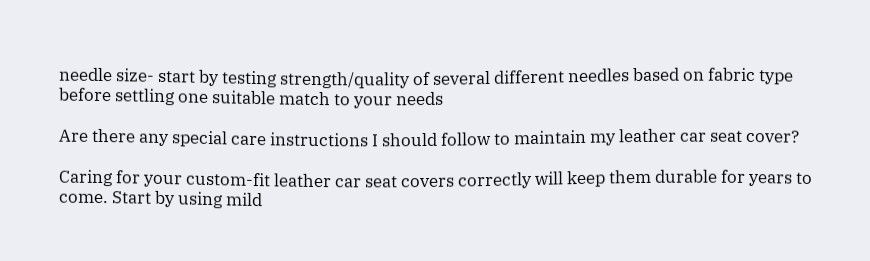needle size- start by testing strength/quality of several different needles based on fabric type before settling one suitable match to your needs

Are there any special care instructions I should follow to maintain my leather car seat cover?

Caring for your custom-fit leather car seat covers correctly will keep them durable for years to come. Start by using mild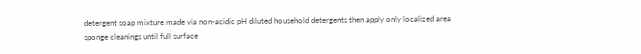detergent soap mixture made via non-acidic pH diluted household detergents then apply only localized area sponge cleanings until full surface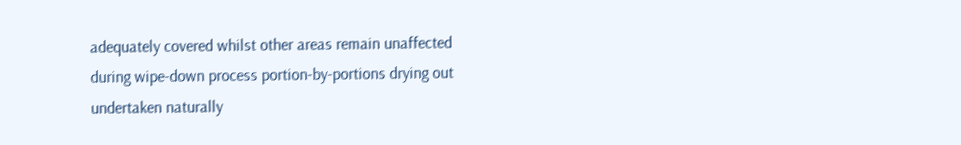adequately covered whilst other areas remain unaffected during wipe-down process portion-by-portions drying out undertaken naturally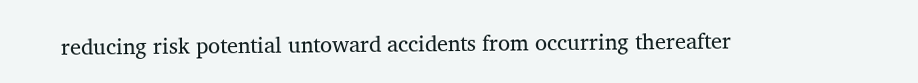reducing risk potential untoward accidents from occurring thereafter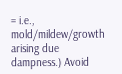= i.e., mold/mildew/growth arising due dampness.) Avoid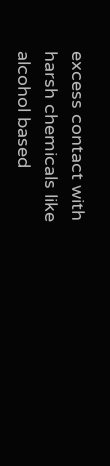excess contact with harsh chemicals like alcohol based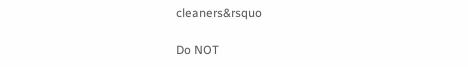cleaners&rsquo

Do NOT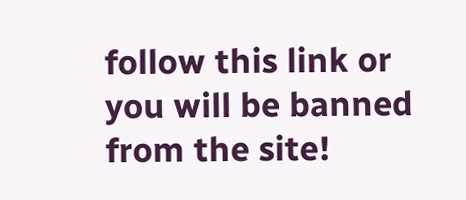follow this link or you will be banned from the site!